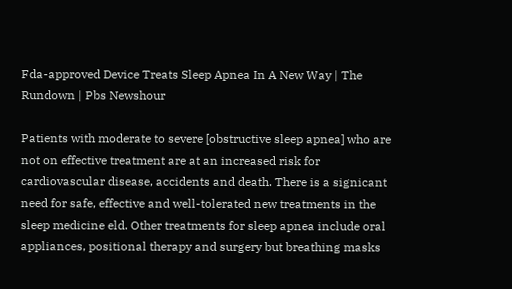Fda-approved Device Treats Sleep Apnea In A New Way | The Rundown | Pbs Newshour

Patients with moderate to severe [obstructive sleep apnea] who are not on effective treatment are at an increased risk for cardiovascular disease, accidents and death. There is a signicant need for safe, effective and well-tolerated new treatments in the sleep medicine eld. Other treatments for sleep apnea include oral appliances, positional therapy and surgery but breathing masks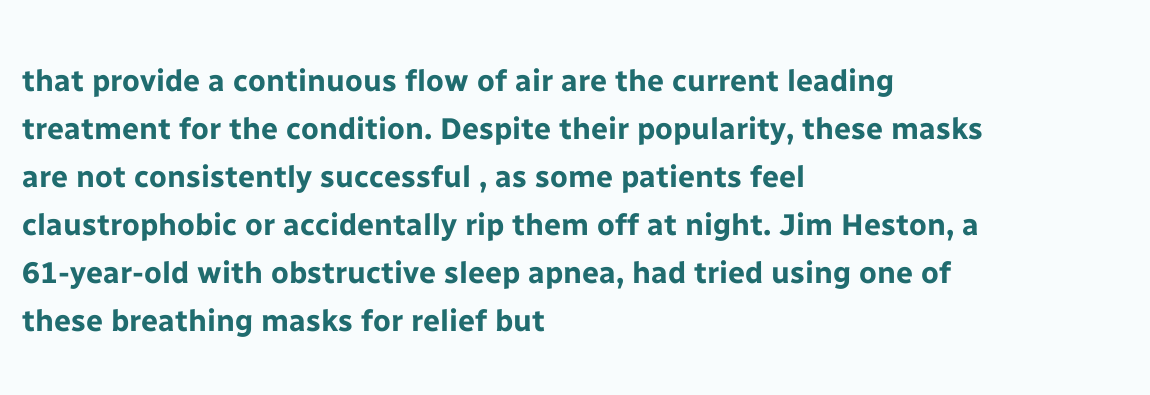that provide a continuous flow of air are the current leading treatment for the condition. Despite their popularity, these masks are not consistently successful , as some patients feel claustrophobic or accidentally rip them off at night. Jim Heston, a 61-year-old with obstructive sleep apnea, had tried using one of these breathing masks for relief but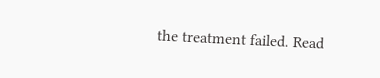the treatment failed. Read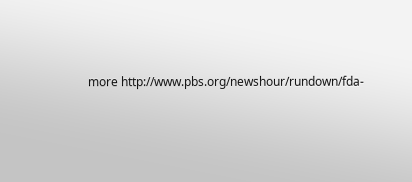more http://www.pbs.org/newshour/rundown/fda-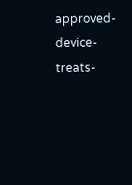approved-device-treats-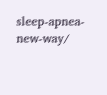sleep-apnea-new-way/